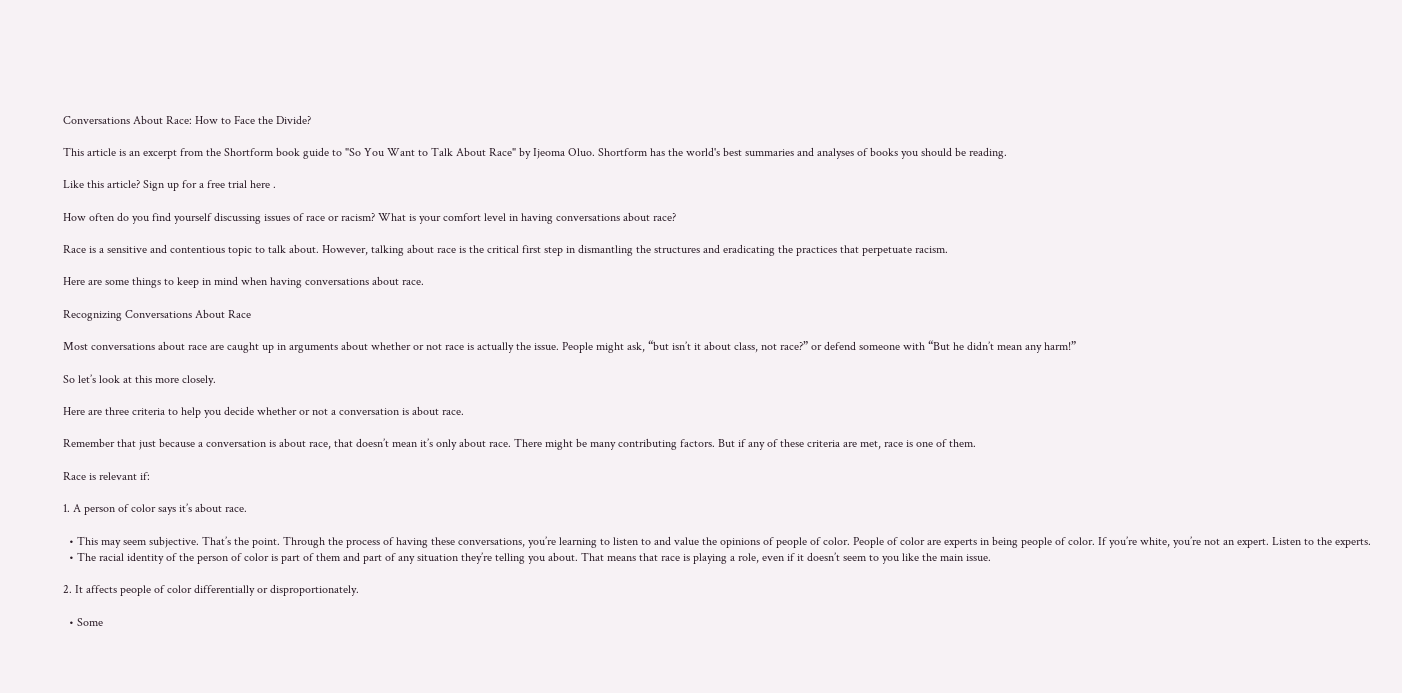Conversations About Race: How to Face the Divide?

This article is an excerpt from the Shortform book guide to "So You Want to Talk About Race" by Ijeoma Oluo. Shortform has the world's best summaries and analyses of books you should be reading.

Like this article? Sign up for a free trial here .

How often do you find yourself discussing issues of race or racism? What is your comfort level in having conversations about race?

Race is a sensitive and contentious topic to talk about. However, talking about race is the critical first step in dismantling the structures and eradicating the practices that perpetuate racism.

Here are some things to keep in mind when having conversations about race.

Recognizing Conversations About Race

Most conversations about race are caught up in arguments about whether or not race is actually the issue. People might ask, “but isn’t it about class, not race?” or defend someone with “But he didn’t mean any harm!”

So let’s look at this more closely.

Here are three criteria to help you decide whether or not a conversation is about race.

Remember that just because a conversation is about race, that doesn’t mean it’s only about race. There might be many contributing factors. But if any of these criteria are met, race is one of them.

Race is relevant if:

1. A person of color says it’s about race.

  • This may seem subjective. That’s the point. Through the process of having these conversations, you’re learning to listen to and value the opinions of people of color. People of color are experts in being people of color. If you’re white, you’re not an expert. Listen to the experts.
  • The racial identity of the person of color is part of them and part of any situation they’re telling you about. That means that race is playing a role, even if it doesn’t seem to you like the main issue.

2. It affects people of color differentially or disproportionately.

  • Some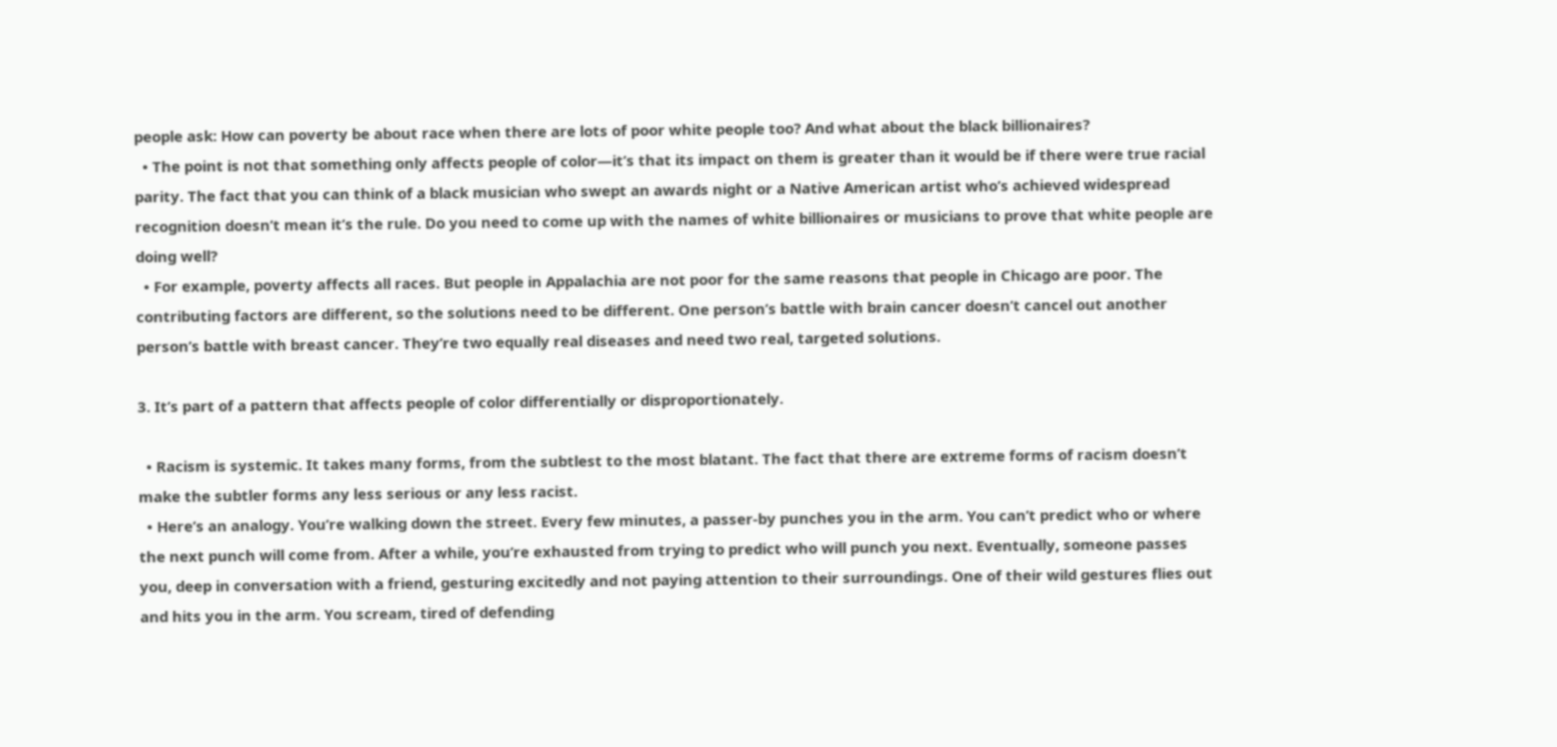people ask: How can poverty be about race when there are lots of poor white people too? And what about the black billionaires?
  • The point is not that something only affects people of color—it’s that its impact on them is greater than it would be if there were true racial parity. The fact that you can think of a black musician who swept an awards night or a Native American artist who’s achieved widespread recognition doesn’t mean it’s the rule. Do you need to come up with the names of white billionaires or musicians to prove that white people are doing well?
  • For example, poverty affects all races. But people in Appalachia are not poor for the same reasons that people in Chicago are poor. The contributing factors are different, so the solutions need to be different. One person’s battle with brain cancer doesn’t cancel out another person’s battle with breast cancer. They’re two equally real diseases and need two real, targeted solutions.

3. It’s part of a pattern that affects people of color differentially or disproportionately.

  • Racism is systemic. It takes many forms, from the subtlest to the most blatant. The fact that there are extreme forms of racism doesn’t make the subtler forms any less serious or any less racist.
  • Here’s an analogy. You’re walking down the street. Every few minutes, a passer-by punches you in the arm. You can’t predict who or where the next punch will come from. After a while, you’re exhausted from trying to predict who will punch you next. Eventually, someone passes you, deep in conversation with a friend, gesturing excitedly and not paying attention to their surroundings. One of their wild gestures flies out and hits you in the arm. You scream, tired of defending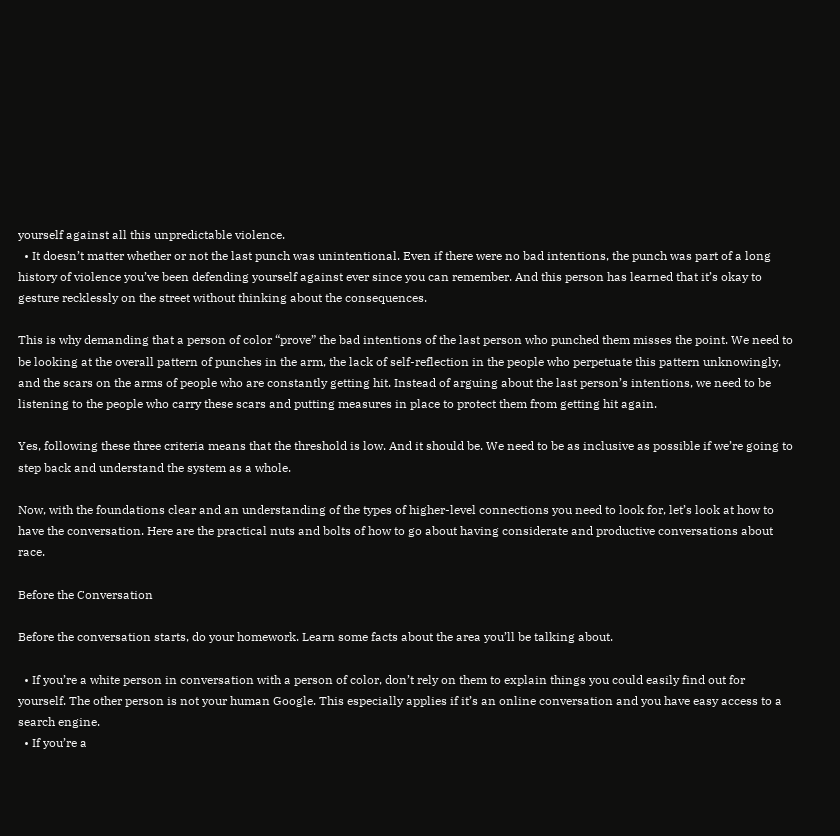yourself against all this unpredictable violence.
  • It doesn’t matter whether or not the last punch was unintentional. Even if there were no bad intentions, the punch was part of a long history of violence you’ve been defending yourself against ever since you can remember. And this person has learned that it’s okay to gesture recklessly on the street without thinking about the consequences.

This is why demanding that a person of color “prove” the bad intentions of the last person who punched them misses the point. We need to be looking at the overall pattern of punches in the arm, the lack of self-reflection in the people who perpetuate this pattern unknowingly, and the scars on the arms of people who are constantly getting hit. Instead of arguing about the last person’s intentions, we need to be listening to the people who carry these scars and putting measures in place to protect them from getting hit again.

Yes, following these three criteria means that the threshold is low. And it should be. We need to be as inclusive as possible if we’re going to step back and understand the system as a whole.

Now, with the foundations clear and an understanding of the types of higher-level connections you need to look for, let’s look at how to have the conversation. Here are the practical nuts and bolts of how to go about having considerate and productive conversations about race.

Before the Conversation

Before the conversation starts, do your homework. Learn some facts about the area you’ll be talking about.

  • If you’re a white person in conversation with a person of color, don’t rely on them to explain things you could easily find out for yourself. The other person is not your human Google. This especially applies if it’s an online conversation and you have easy access to a search engine.
  • If you’re a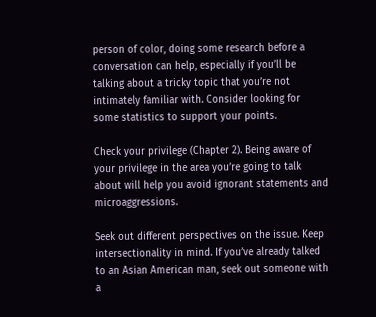person of color, doing some research before a conversation can help, especially if you’ll be talking about a tricky topic that you’re not intimately familiar with. Consider looking for some statistics to support your points.

Check your privilege (Chapter 2). Being aware of your privilege in the area you’re going to talk about will help you avoid ignorant statements and microaggressions.

Seek out different perspectives on the issue. Keep intersectionality in mind. If you’ve already talked to an Asian American man, seek out someone with a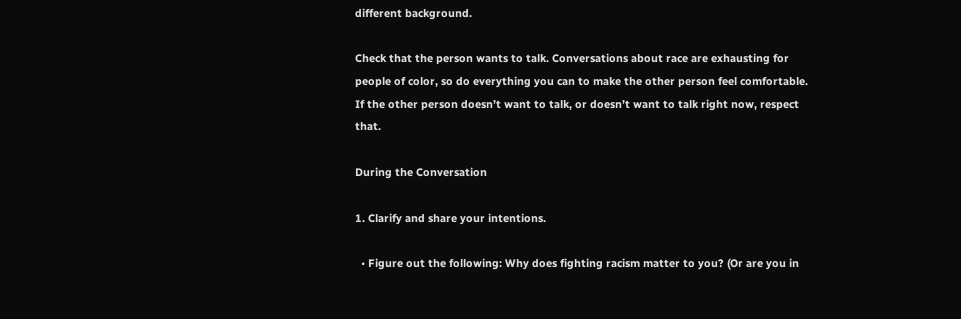different background.

Check that the person wants to talk. Conversations about race are exhausting for people of color, so do everything you can to make the other person feel comfortable. If the other person doesn’t want to talk, or doesn’t want to talk right now, respect that.

During the Conversation

1. Clarify and share your intentions.

  • Figure out the following: Why does fighting racism matter to you? (Or are you in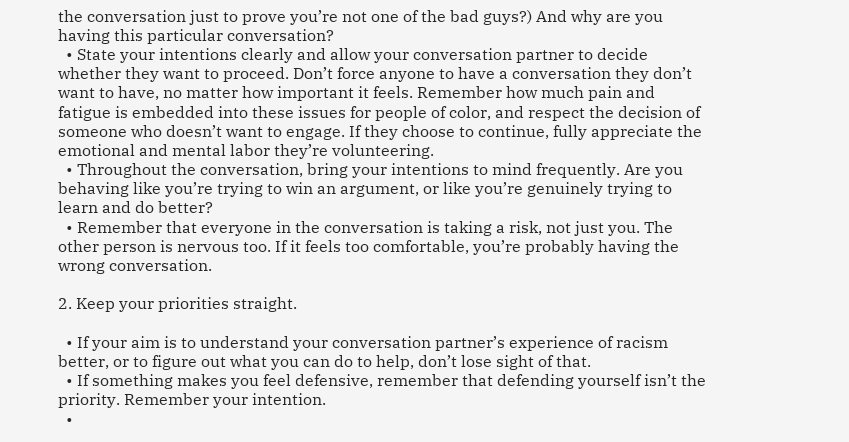the conversation just to prove you’re not one of the bad guys?) And why are you having this particular conversation?
  • State your intentions clearly and allow your conversation partner to decide whether they want to proceed. Don’t force anyone to have a conversation they don’t want to have, no matter how important it feels. Remember how much pain and fatigue is embedded into these issues for people of color, and respect the decision of someone who doesn’t want to engage. If they choose to continue, fully appreciate the emotional and mental labor they’re volunteering.
  • Throughout the conversation, bring your intentions to mind frequently. Are you behaving like you’re trying to win an argument, or like you’re genuinely trying to learn and do better?
  • Remember that everyone in the conversation is taking a risk, not just you. The other person is nervous too. If it feels too comfortable, you’re probably having the wrong conversation.

2. Keep your priorities straight.

  • If your aim is to understand your conversation partner’s experience of racism better, or to figure out what you can do to help, don’t lose sight of that.
  • If something makes you feel defensive, remember that defending yourself isn’t the priority. Remember your intention.
  •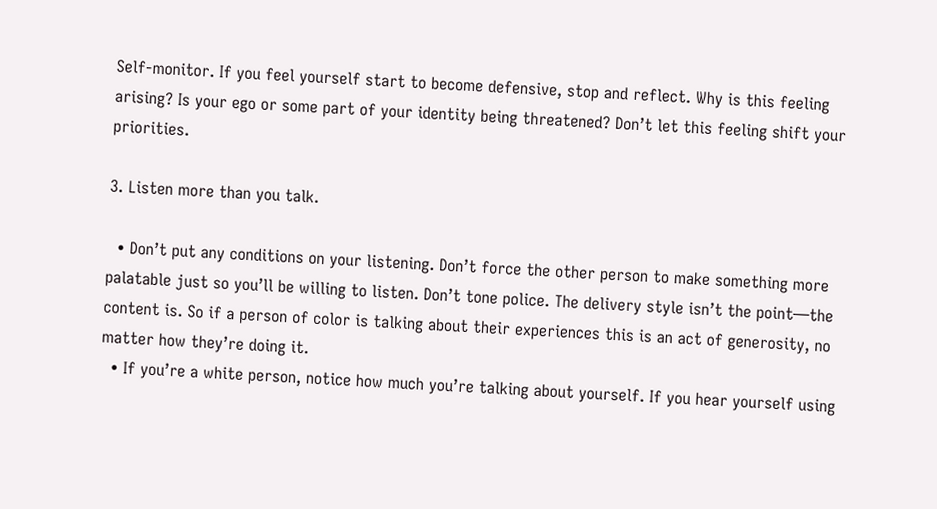Self-monitor. If you feel yourself start to become defensive, stop and reflect. Why is this feeling arising? Is your ego or some part of your identity being threatened? Don’t let this feeling shift your priorities.

3. Listen more than you talk.

  • Don’t put any conditions on your listening. Don’t force the other person to make something more palatable just so you’ll be willing to listen. Don’t tone police. The delivery style isn’t the point—the content is. So if a person of color is talking about their experiences this is an act of generosity, no matter how they’re doing it.
  • If you’re a white person, notice how much you’re talking about yourself. If you hear yourself using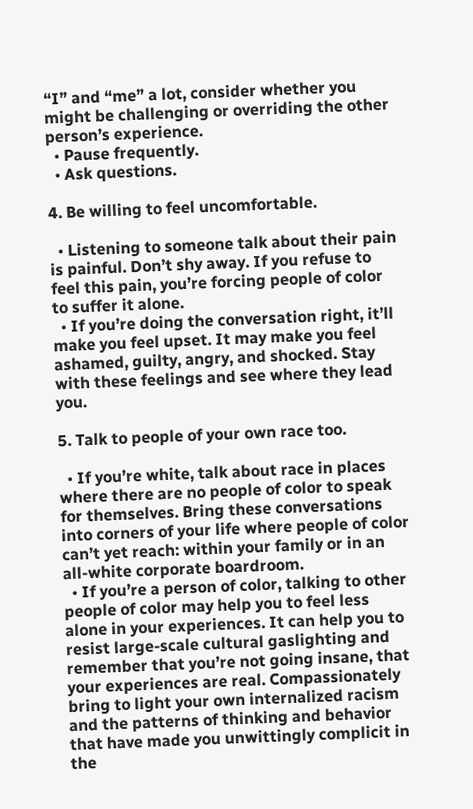“I” and “me” a lot, consider whether you might be challenging or overriding the other person’s experience.
  • Pause frequently.
  • Ask questions.

4. Be willing to feel uncomfortable.

  • Listening to someone talk about their pain is painful. Don’t shy away. If you refuse to feel this pain, you’re forcing people of color to suffer it alone.
  • If you’re doing the conversation right, it’ll make you feel upset. It may make you feel ashamed, guilty, angry, and shocked. Stay with these feelings and see where they lead you.

5. Talk to people of your own race too.

  • If you’re white, talk about race in places where there are no people of color to speak for themselves. Bring these conversations into corners of your life where people of color can’t yet reach: within your family or in an all-white corporate boardroom.
  • If you’re a person of color, talking to other people of color may help you to feel less alone in your experiences. It can help you to resist large-scale cultural gaslighting and remember that you’re not going insane, that your experiences are real. Compassionately bring to light your own internalized racism and the patterns of thinking and behavior that have made you unwittingly complicit in the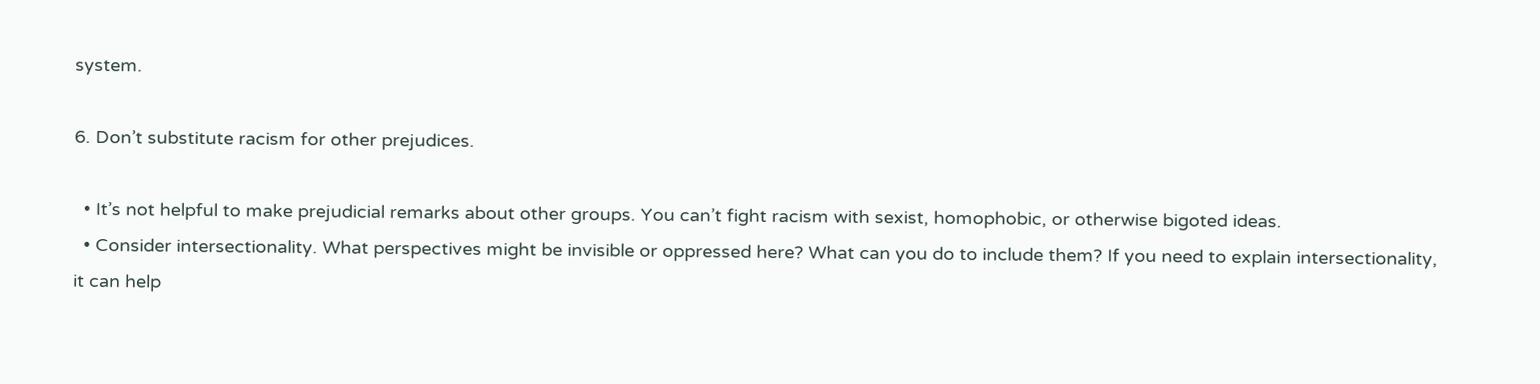system.

6. Don’t substitute racism for other prejudices.

  • It’s not helpful to make prejudicial remarks about other groups. You can’t fight racism with sexist, homophobic, or otherwise bigoted ideas.
  • Consider intersectionality. What perspectives might be invisible or oppressed here? What can you do to include them? If you need to explain intersectionality, it can help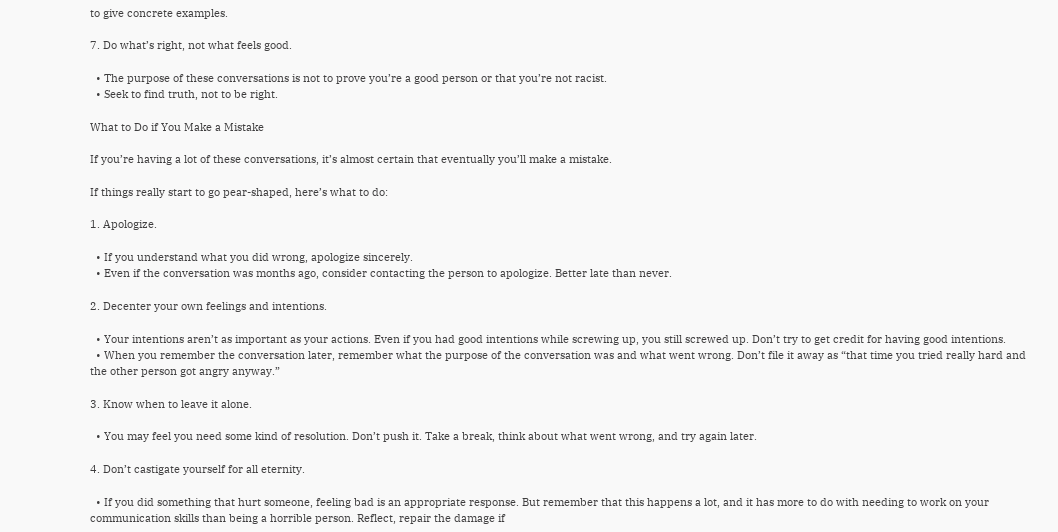to give concrete examples.

7. Do what’s right, not what feels good.

  • The purpose of these conversations is not to prove you’re a good person or that you’re not racist.
  • Seek to find truth, not to be right.

What to Do if You Make a Mistake

If you’re having a lot of these conversations, it’s almost certain that eventually you’ll make a mistake.

If things really start to go pear-shaped, here’s what to do:

1. Apologize.

  • If you understand what you did wrong, apologize sincerely.
  • Even if the conversation was months ago, consider contacting the person to apologize. Better late than never.

2. Decenter your own feelings and intentions.

  • Your intentions aren’t as important as your actions. Even if you had good intentions while screwing up, you still screwed up. Don’t try to get credit for having good intentions.
  • When you remember the conversation later, remember what the purpose of the conversation was and what went wrong. Don’t file it away as “that time you tried really hard and the other person got angry anyway.”

3. Know when to leave it alone.

  • You may feel you need some kind of resolution. Don’t push it. Take a break, think about what went wrong, and try again later.

4. Don’t castigate yourself for all eternity.

  • If you did something that hurt someone, feeling bad is an appropriate response. But remember that this happens a lot, and it has more to do with needing to work on your communication skills than being a horrible person. Reflect, repair the damage if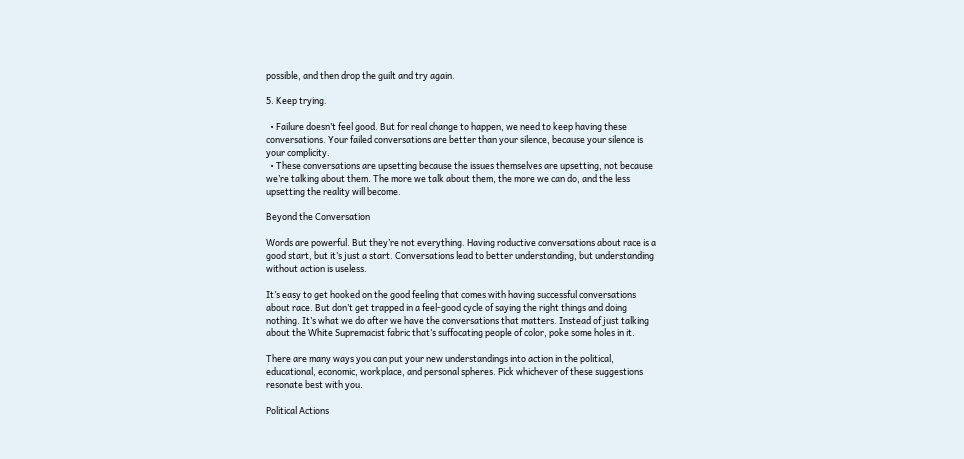possible, and then drop the guilt and try again.

5. Keep trying.

  • Failure doesn’t feel good. But for real change to happen, we need to keep having these conversations. Your failed conversations are better than your silence, because your silence is your complicity.
  • These conversations are upsetting because the issues themselves are upsetting, not because we’re talking about them. The more we talk about them, the more we can do, and the less upsetting the reality will become.

Beyond the Conversation

Words are powerful. But they’re not everything. Having roductive conversations about race is a good start, but it’s just a start. Conversations lead to better understanding, but understanding without action is useless.

It’s easy to get hooked on the good feeling that comes with having successful conversations about race. But don’t get trapped in a feel-good cycle of saying the right things and doing nothing. It’s what we do after we have the conversations that matters. Instead of just talking about the White Supremacist fabric that’s suffocating people of color, poke some holes in it.

There are many ways you can put your new understandings into action in the political, educational, economic, workplace, and personal spheres. Pick whichever of these suggestions resonate best with you.

Political Actions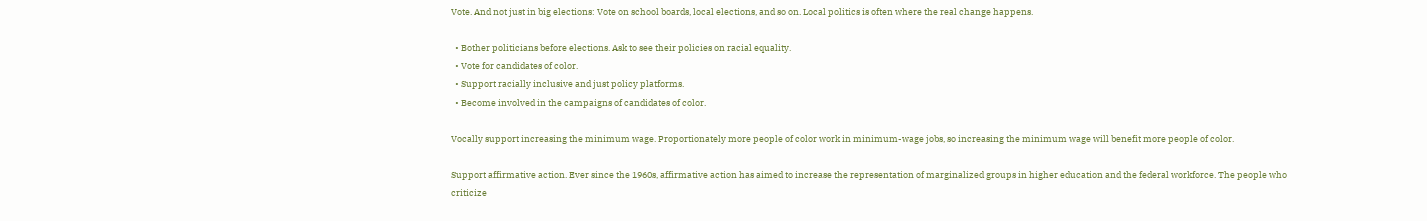Vote. And not just in big elections: Vote on school boards, local elections, and so on. Local politics is often where the real change happens.

  • Bother politicians before elections. Ask to see their policies on racial equality.
  • Vote for candidates of color.
  • Support racially inclusive and just policy platforms.
  • Become involved in the campaigns of candidates of color.

Vocally support increasing the minimum wage. Proportionately more people of color work in minimum-wage jobs, so increasing the minimum wage will benefit more people of color.

Support affirmative action. Ever since the 1960s, affirmative action has aimed to increase the representation of marginalized groups in higher education and the federal workforce. The people who criticize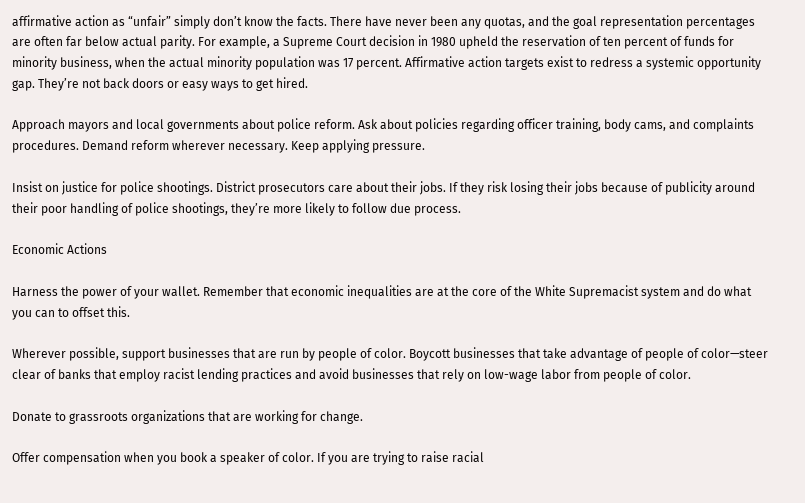affirmative action as “unfair” simply don’t know the facts. There have never been any quotas, and the goal representation percentages are often far below actual parity. For example, a Supreme Court decision in 1980 upheld the reservation of ten percent of funds for minority business, when the actual minority population was 17 percent. Affirmative action targets exist to redress a systemic opportunity gap. They’re not back doors or easy ways to get hired.

Approach mayors and local governments about police reform. Ask about policies regarding officer training, body cams, and complaints procedures. Demand reform wherever necessary. Keep applying pressure.

Insist on justice for police shootings. District prosecutors care about their jobs. If they risk losing their jobs because of publicity around their poor handling of police shootings, they’re more likely to follow due process.

Economic Actions

Harness the power of your wallet. Remember that economic inequalities are at the core of the White Supremacist system and do what you can to offset this.

Wherever possible, support businesses that are run by people of color. Boycott businesses that take advantage of people of color—steer clear of banks that employ racist lending practices and avoid businesses that rely on low-wage labor from people of color.

Donate to grassroots organizations that are working for change.

Offer compensation when you book a speaker of color. If you are trying to raise racial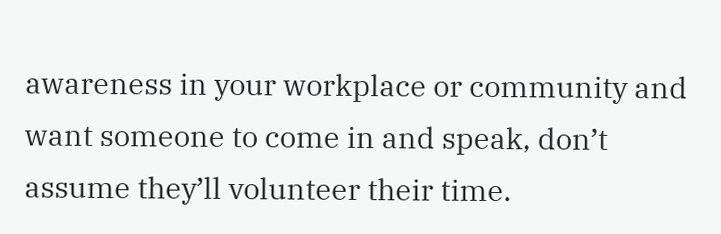awareness in your workplace or community and want someone to come in and speak, don’t assume they’ll volunteer their time.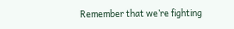Remember that we’re fighting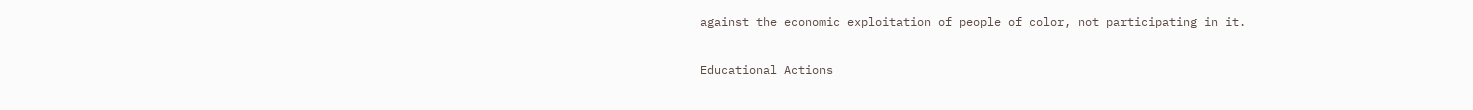against the economic exploitation of people of color, not participating in it.

Educational Actions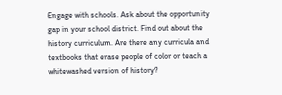Engage with schools. Ask about the opportunity gap in your school district. Find out about the history curriculum. Are there any curricula and textbooks that erase people of color or teach a whitewashed version of history?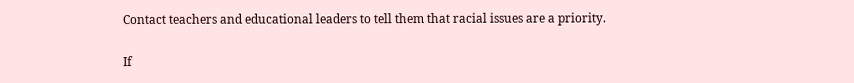Contact teachers and educational leaders to tell them that racial issues are a priority.

If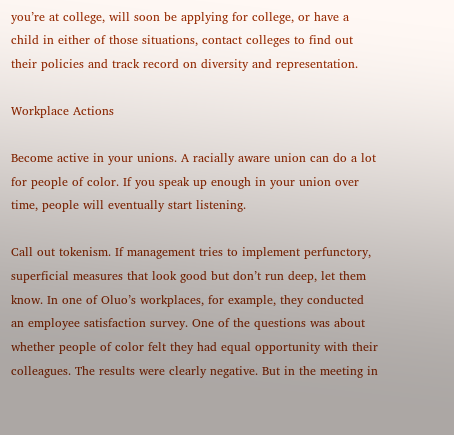you’re at college, will soon be applying for college, or have a child in either of those situations, contact colleges to find out their policies and track record on diversity and representation.

Workplace Actions

Become active in your unions. A racially aware union can do a lot for people of color. If you speak up enough in your union over time, people will eventually start listening.

Call out tokenism. If management tries to implement perfunctory, superficial measures that look good but don’t run deep, let them know. In one of Oluo’s workplaces, for example, they conducted an employee satisfaction survey. One of the questions was about whether people of color felt they had equal opportunity with their colleagues. The results were clearly negative. But in the meeting in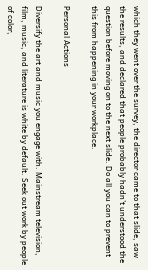which they went over the survey, the director came to that slide, saw the results, and declared that people probably hadn’t understood the question before moving on to the next slide. Do all you can to prevent this from happening in your workplace.

Personal Actions

Diversify the art and music you engage with. Mainstream television, film, music, and literature is white by default. Seek out work by people of color,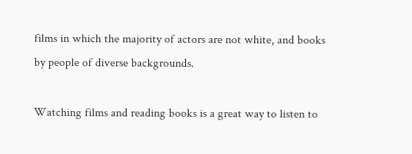films in which the majority of actors are not white, and books by people of diverse backgrounds.

Watching films and reading books is a great way to listen to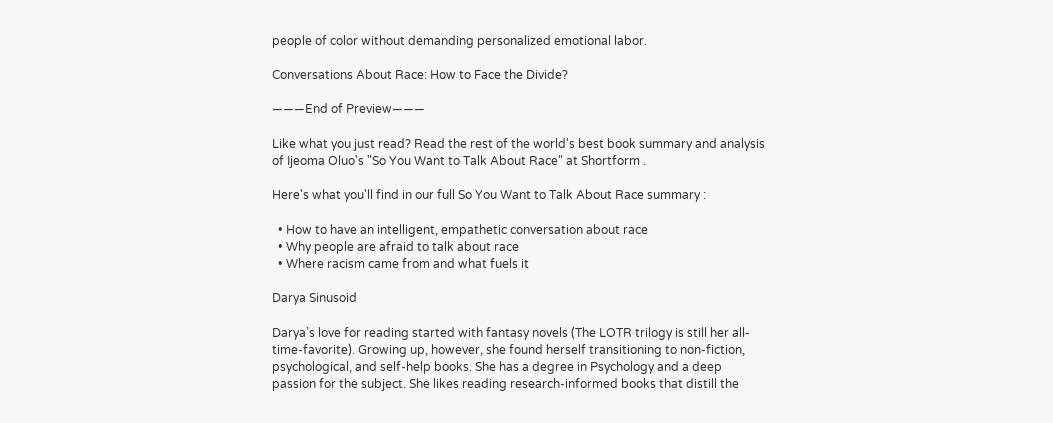people of color without demanding personalized emotional labor.

Conversations About Race: How to Face the Divide?

———End of Preview———

Like what you just read? Read the rest of the world's best book summary and analysis of Ijeoma Oluo's "So You Want to Talk About Race" at Shortform .

Here's what you'll find in our full So You Want to Talk About Race summary :

  • How to have an intelligent, empathetic conversation about race
  • Why people are afraid to talk about race
  • Where racism came from and what fuels it

Darya Sinusoid

Darya’s love for reading started with fantasy novels (The LOTR trilogy is still her all-time-favorite). Growing up, however, she found herself transitioning to non-fiction, psychological, and self-help books. She has a degree in Psychology and a deep passion for the subject. She likes reading research-informed books that distill the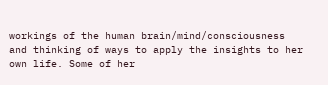workings of the human brain/mind/consciousness and thinking of ways to apply the insights to her own life. Some of her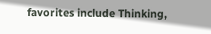favorites include Thinking,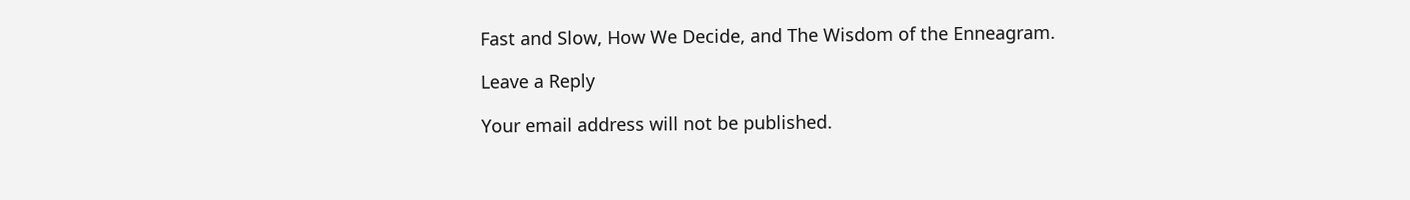Fast and Slow, How We Decide, and The Wisdom of the Enneagram.

Leave a Reply

Your email address will not be published.